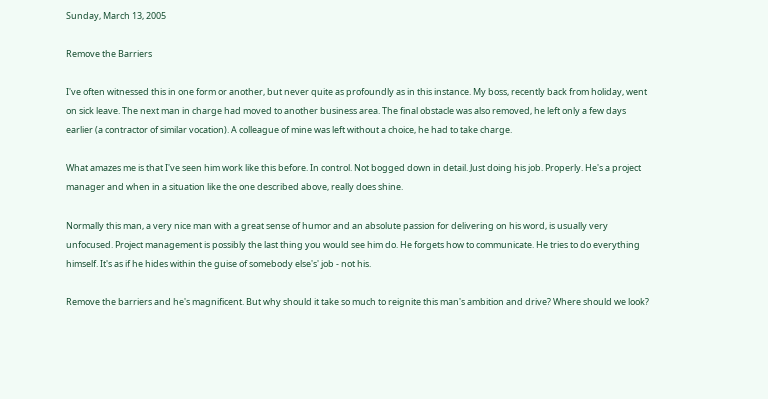Sunday, March 13, 2005

Remove the Barriers

I've often witnessed this in one form or another, but never quite as profoundly as in this instance. My boss, recently back from holiday, went on sick leave. The next man in charge had moved to another business area. The final obstacle was also removed, he left only a few days earlier (a contractor of similar vocation). A colleague of mine was left without a choice, he had to take charge.

What amazes me is that I've seen him work like this before. In control. Not bogged down in detail. Just doing his job. Properly. He's a project manager and when in a situation like the one described above, really does shine.

Normally this man, a very nice man with a great sense of humor and an absolute passion for delivering on his word, is usually very unfocused. Project management is possibly the last thing you would see him do. He forgets how to communicate. He tries to do everything himself. It's as if he hides within the guise of somebody else's' job - not his.

Remove the barriers and he's magnificent. But why should it take so much to reignite this man's ambition and drive? Where should we look?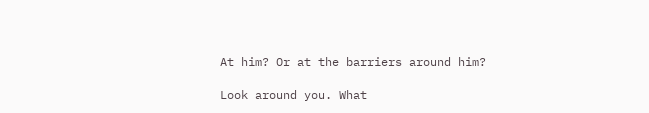At him? Or at the barriers around him?

Look around you. What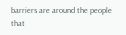barriers are around the people that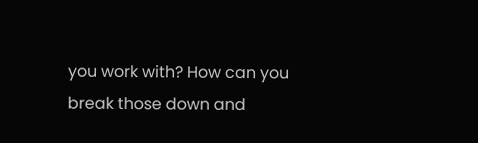you work with? How can you break those down and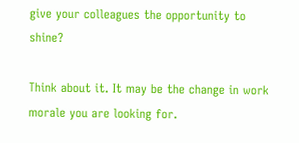give your colleagues the opportunity to shine?

Think about it. It may be the change in work morale you are looking for.